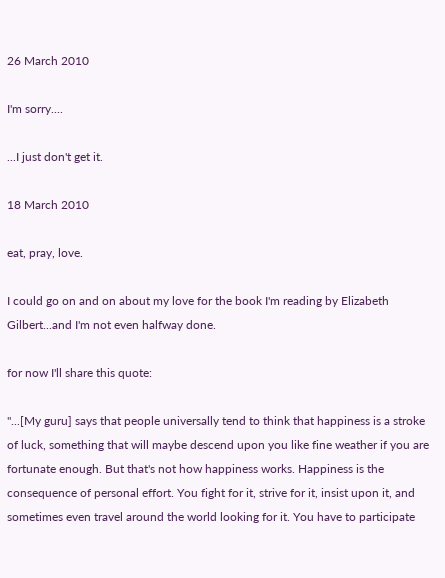26 March 2010

I'm sorry....

...I just don't get it.

18 March 2010

eat, pray, love.

I could go on and on about my love for the book I'm reading by Elizabeth Gilbert...and I'm not even halfway done.

for now I'll share this quote:

"...[My guru] says that people universally tend to think that happiness is a stroke of luck, something that will maybe descend upon you like fine weather if you are fortunate enough. But that's not how happiness works. Happiness is the consequence of personal effort. You fight for it, strive for it, insist upon it, and sometimes even travel around the world looking for it. You have to participate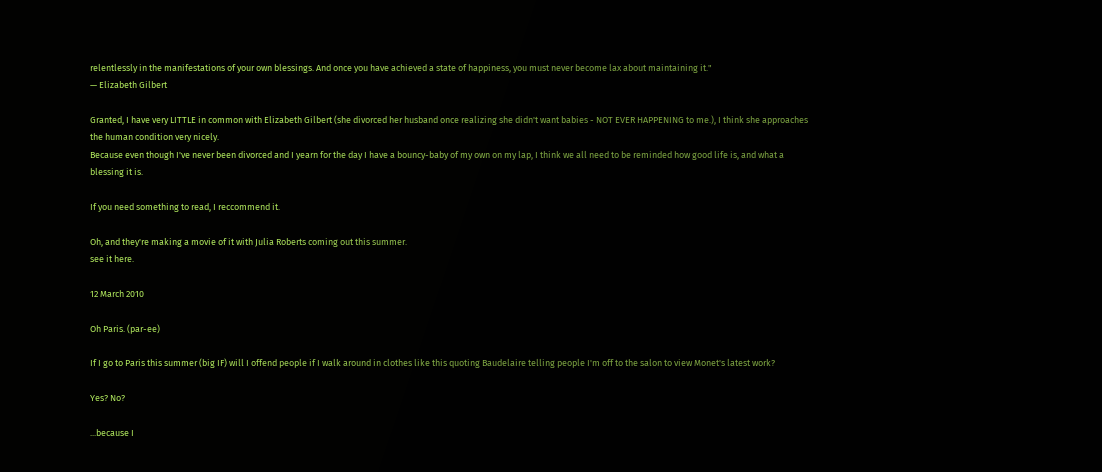relentlessly in the manifestations of your own blessings. And once you have achieved a state of happiness, you must never become lax about maintaining it."
— Elizabeth Gilbert

Granted, I have very LITTLE in common with Elizabeth Gilbert (she divorced her husband once realizing she didn't want babies - NOT EVER HAPPENING to me.), I think she approaches the human condition very nicely.
Because even though I've never been divorced and I yearn for the day I have a bouncy-baby of my own on my lap, I think we all need to be reminded how good life is, and what a blessing it is.

If you need something to read, I reccommend it.

Oh, and they're making a movie of it with Julia Roberts coming out this summer.
see it here.

12 March 2010

Oh Paris. (par-ee)

If I go to Paris this summer (big IF) will I offend people if I walk around in clothes like this quoting Baudelaire telling people I'm off to the salon to view Monet's latest work?

Yes? No?

...because I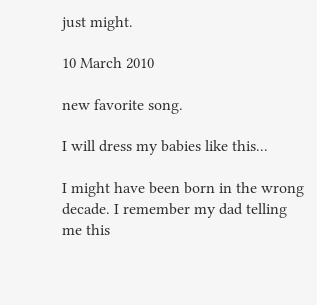just might.

10 March 2010

new favorite song.

I will dress my babies like this...

I might have been born in the wrong decade. I remember my dad telling me this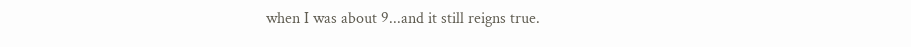when I was about 9...and it still reigns true.